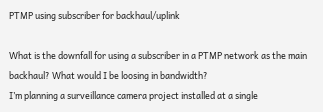PTMP using subscriber for backhaul/uplink

What is the downfall for using a subscriber in a PTMP network as the main backhaul? What would I be loosing in bandwidth?
I’m planning a surveillance camera project installed at a single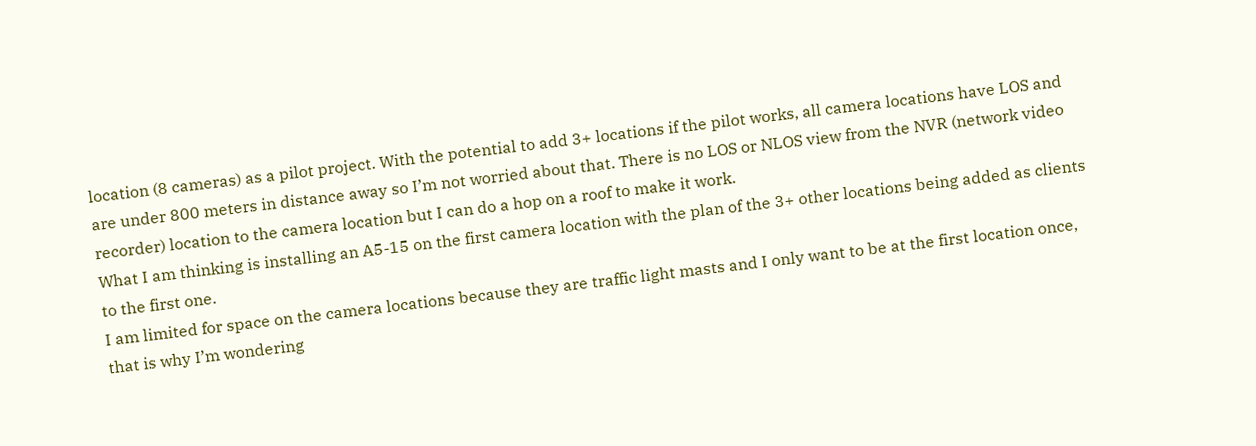location (8 cameras) as a pilot project. With the potential to add 3+ locations if the pilot works, all camera locations have LOS and are under 800 meters in distance away so I’m not worried about that. There is no LOS or NLOS view from the NVR (network video recorder) location to the camera location but I can do a hop on a roof to make it work.
What I am thinking is installing an A5-15 on the first camera location with the plan of the 3+ other locations being added as clients to the first one.
I am limited for space on the camera locations because they are traffic light masts and I only want to be at the first location once, that is why I’m wondering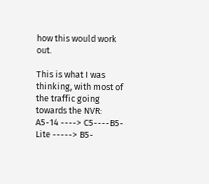how this would work out.

This is what I was thinking, with most of the traffic going towards the NVR:
A5-14 ----> C5----B5-Lite -----> B5-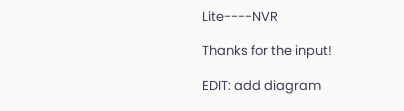Lite----NVR

Thanks for the input!

EDIT: add diagram